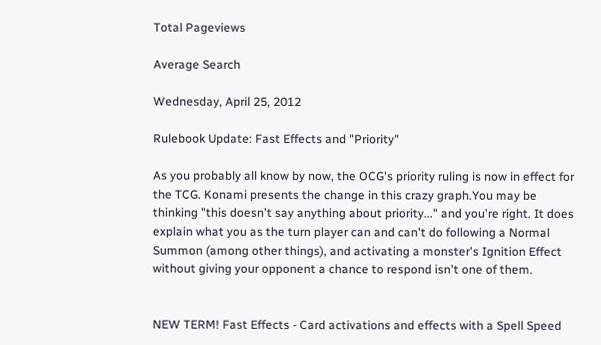Total Pageviews

Average Search

Wednesday, April 25, 2012

Rulebook Update: Fast Effects and "Priority"

As you probably all know by now, the OCG's priority ruling is now in effect for the TCG. Konami presents the change in this crazy graph.You may be thinking "this doesn't say anything about priority..." and you're right. It does explain what you as the turn player can and can't do following a Normal Summon (among other things), and activating a monster's Ignition Effect without giving your opponent a chance to respond isn't one of them.


NEW TERM! Fast Effects - Card activations and effects with a Spell Speed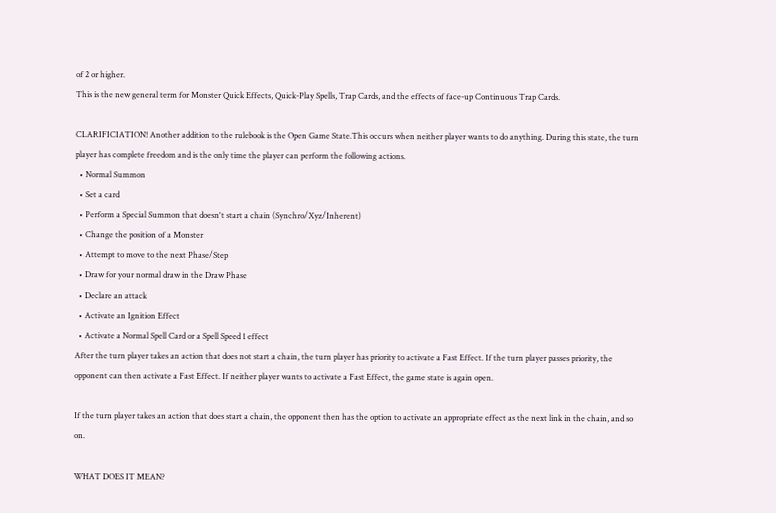of 2 or higher.
This is the new general term for Monster Quick Effects, Quick-Play Spells, Trap Cards, and the effects of face-up Continuous Trap Cards.

CLARIFICIATION! Another addition to the rulebook is the Open Game State.This occurs when neither player wants to do anything. During this state, the turn player has complete freedom and is the only time the player can perform the following actions.
  • Normal Summon
  • Set a card
  • Perform a Special Summon that doesn't start a chain (Synchro/Xyz/Inherent)
  • Change the position of a Monster
  • Attempt to move to the next Phase/Step
  • Draw for your normal draw in the Draw Phase
  • Declare an attack
  • Activate an Ignition Effect
  • Activate a Normal Spell Card or a Spell Speed 1 effect
After the turn player takes an action that does not start a chain, the turn player has priority to activate a Fast Effect. If the turn player passes priority, the opponent can then activate a Fast Effect. If neither player wants to activate a Fast Effect, the game state is again open.

If the turn player takes an action that does start a chain, the opponent then has the option to activate an appropriate effect as the next link in the chain, and so on.

WHAT DOES IT MEAN?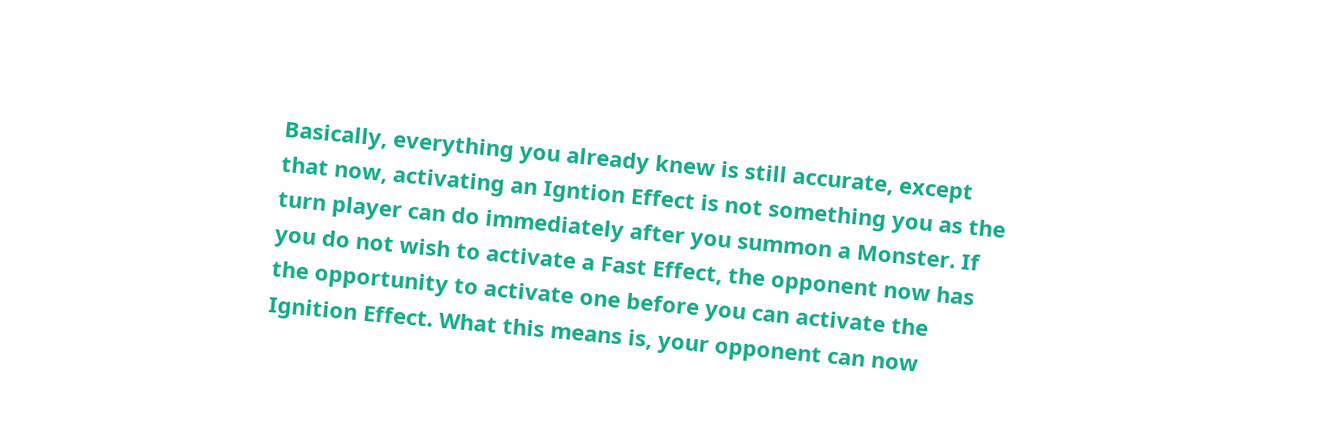Basically, everything you already knew is still accurate, except that now, activating an Igntion Effect is not something you as the turn player can do immediately after you summon a Monster. If you do not wish to activate a Fast Effect, the opponent now has the opportunity to activate one before you can activate the Ignition Effect. What this means is, your opponent can now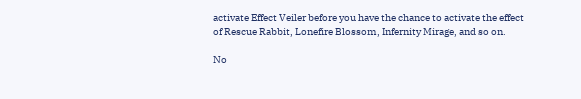activate Effect Veiler before you have the chance to activate the effect of Rescue Rabbit, Lonefire Blossom, Infernity Mirage, and so on.

No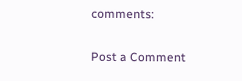comments:

Post a Comment